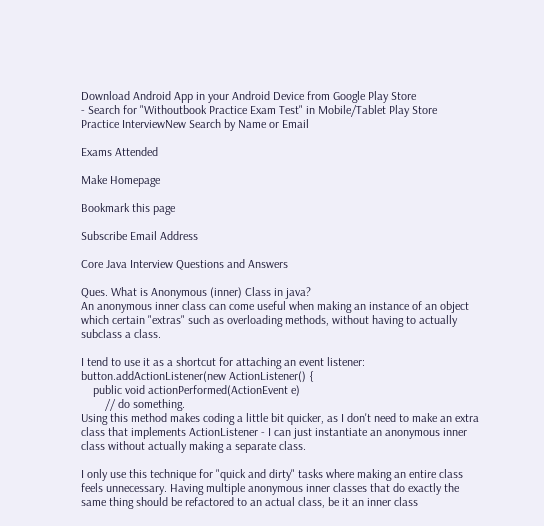Download Android App in your Android Device from Google Play Store
- Search for "Withoutbook Practice Exam Test" in Mobile/Tablet Play Store
Practice InterviewNew Search by Name or Email

Exams Attended

Make Homepage

Bookmark this page

Subscribe Email Address

Core Java Interview Questions and Answers

Ques. What is Anonymous (inner) Class in java?
An anonymous inner class can come useful when making an instance of an object which certain "extras" such as overloading methods, without having to actually subclass a class.

I tend to use it as a shortcut for attaching an event listener:
button.addActionListener(new ActionListener() {
    public void actionPerformed(ActionEvent e)
        // do something.
Using this method makes coding a little bit quicker, as I don't need to make an extra class that implements ActionListener - I can just instantiate an anonymous inner class without actually making a separate class.

I only use this technique for "quick and dirty" tasks where making an entire class feels unnecessary. Having multiple anonymous inner classes that do exactly the same thing should be refactored to an actual class, be it an inner class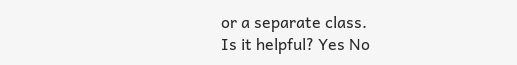or a separate class.
Is it helpful? Yes No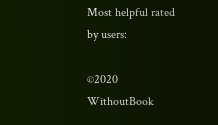Most helpful rated by users:

©2020 WithoutBook